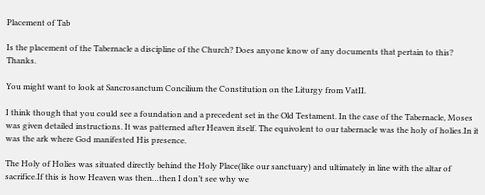Placement of Tab

Is the placement of the Tabernacle a discipline of the Church? Does anyone know of any documents that pertain to this? Thanks.

You might want to look at Sancrosanctum Concilium the Constitution on the Liturgy from VatII.

I think though that you could see a foundation and a precedent set in the Old Testament. In the case of the Tabernacle, Moses was given detailed instructions. It was patterned after Heaven itself. The equivolent to our tabernacle was the holy of holies.In it was the ark where God manifested His presence.

The Holy of Holies was situated directly behind the Holy Place(like our sanctuary) and ultimately in line with the altar of sacrifice.If this is how Heaven was then…then I don’t see why we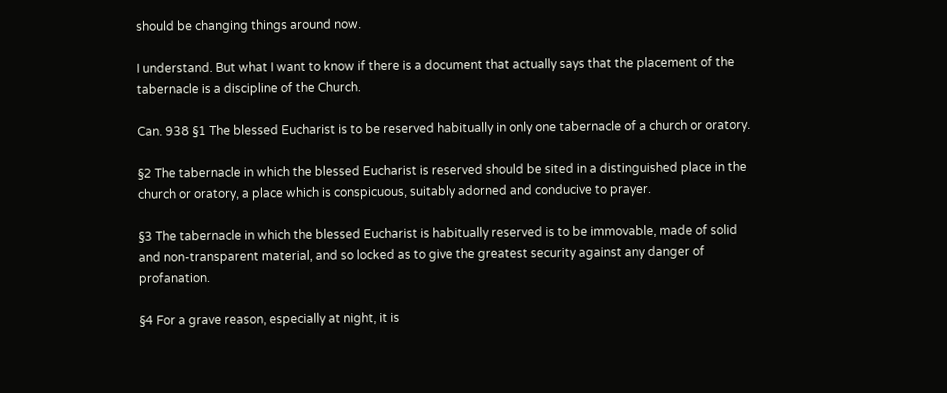should be changing things around now.

I understand. But what I want to know if there is a document that actually says that the placement of the tabernacle is a discipline of the Church.

Can. 938 §1 The blessed Eucharist is to be reserved habitually in only one tabernacle of a church or oratory.

§2 The tabernacle in which the blessed Eucharist is reserved should be sited in a distinguished place in the church or oratory, a place which is conspicuous, suitably adorned and conducive to prayer.

§3 The tabernacle in which the blessed Eucharist is habitually reserved is to be immovable, made of solid and non-transparent material, and so locked as to give the greatest security against any danger of profanation.

§4 For a grave reason, especially at night, it is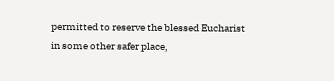permitted to reserve the blessed Eucharist in some other safer place,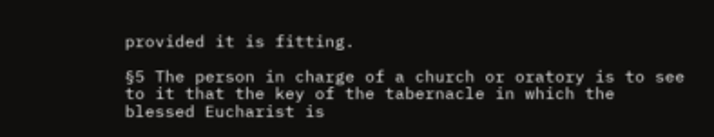provided it is fitting.

§5 The person in charge of a church or oratory is to see to it that the key of the tabernacle in which the blessed Eucharist is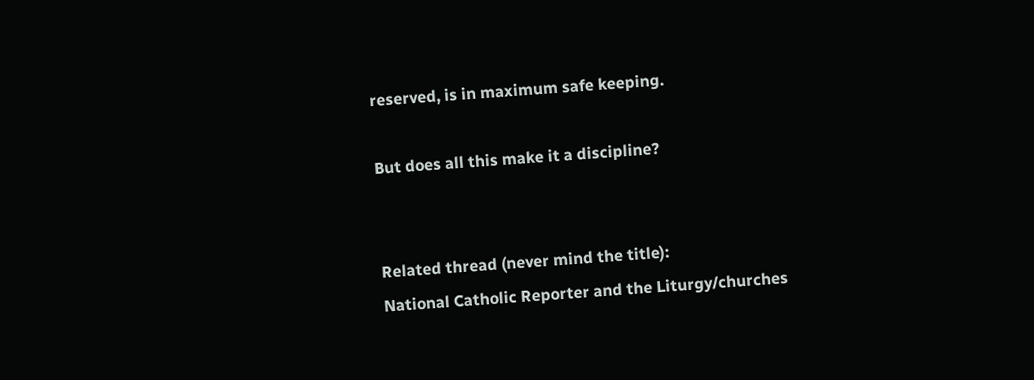reserved, is in maximum safe keeping.

But does all this make it a discipline?


Related thread (never mind the title):
National Catholic Reporter and the Liturgy/churches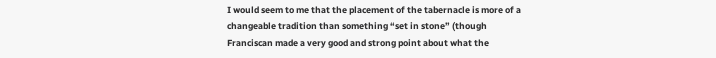I would seem to me that the placement of the tabernacle is more of a changeable tradition than something “set in stone” (though Franciscan made a very good and strong point about what the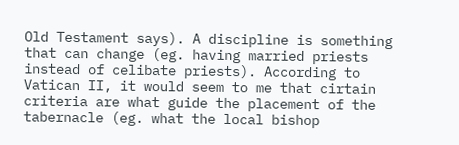Old Testament says). A discipline is something that can change (eg. having married priests instead of celibate priests). According to Vatican II, it would seem to me that cirtain criteria are what guide the placement of the tabernacle (eg. what the local bishop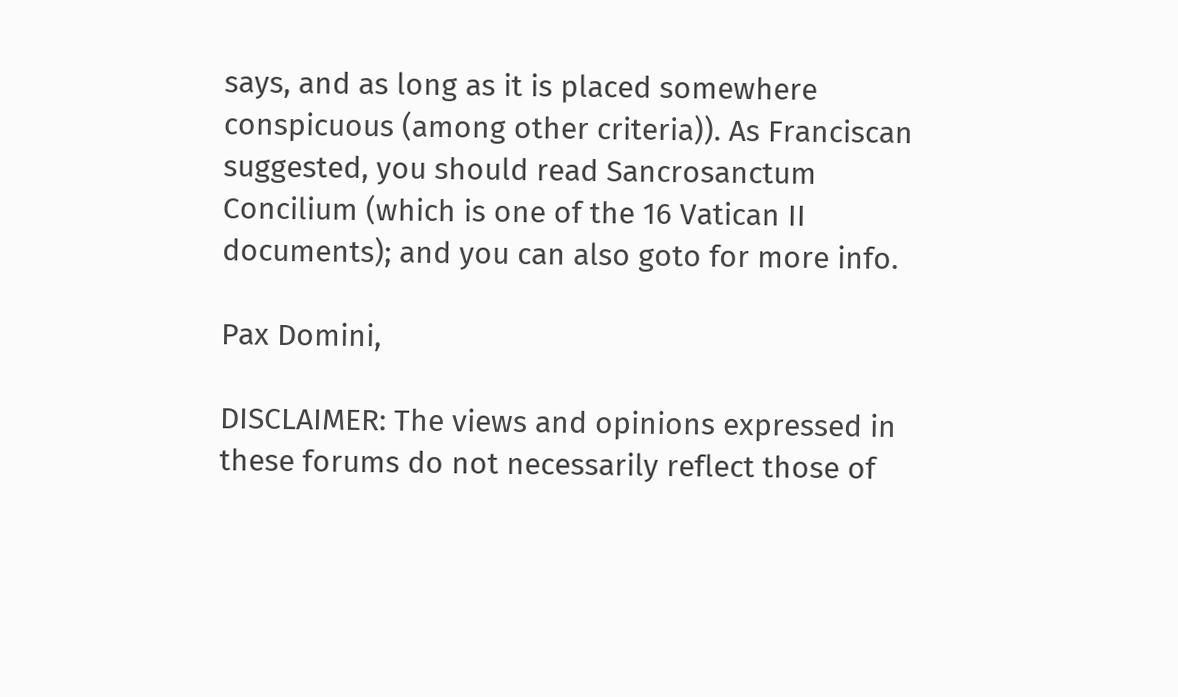says, and as long as it is placed somewhere conspicuous (among other criteria)). As Franciscan suggested, you should read Sancrosanctum Concilium (which is one of the 16 Vatican II
documents); and you can also goto for more info.

Pax Domini,

DISCLAIMER: The views and opinions expressed in these forums do not necessarily reflect those of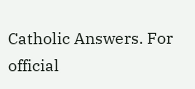Catholic Answers. For official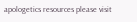apologetics resources please visit